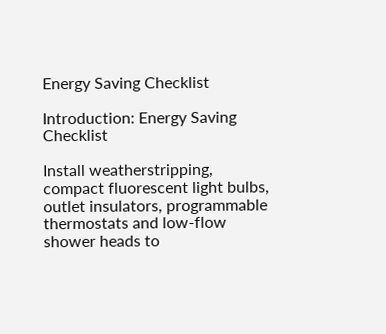Energy Saving Checklist

Introduction: Energy Saving Checklist

Install weatherstripping, compact fluorescent light bulbs, outlet insulators, programmable thermostats and low-flow shower heads to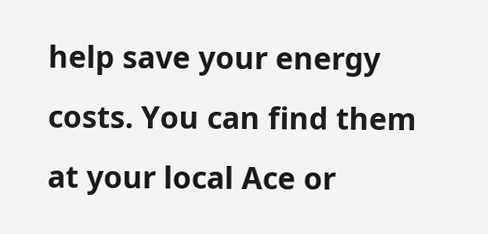help save your energy costs. You can find them at your local Ace or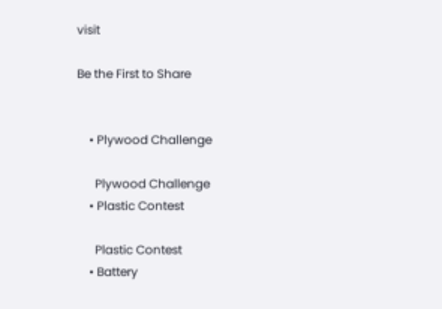visit

Be the First to Share


    • Plywood Challenge

      Plywood Challenge
    • Plastic Contest

      Plastic Contest
    • Battery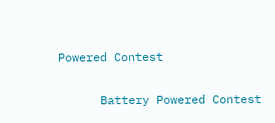Powered Contest

      Battery Powered Contest